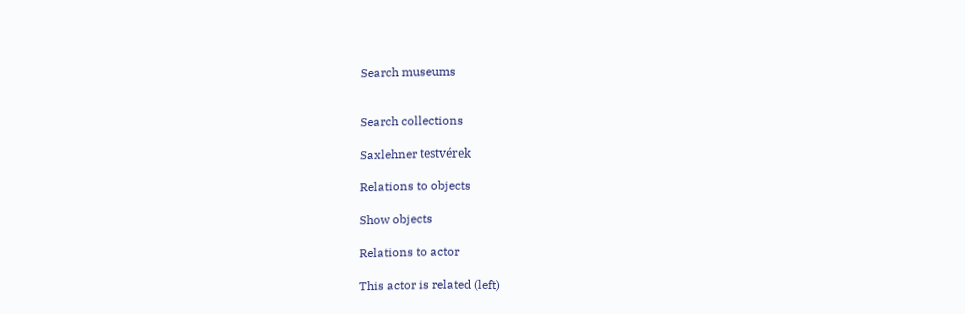Search museums


Search collections

Saxlehner testvérek

Relations to objects

Show objects

Relations to actor

This actor is related (left)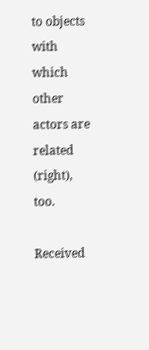to objects with which other actors are related (right), too.

Received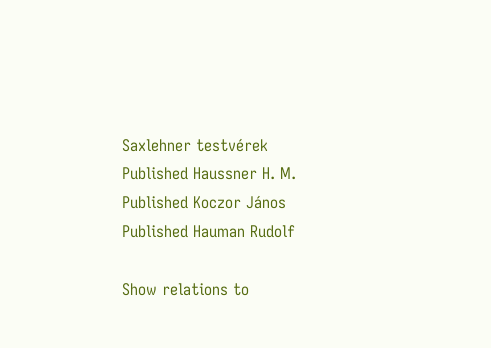Saxlehner testvérek
Published Haussner H. M.
Published Koczor János
Published Hauman Rudolf

Show relations to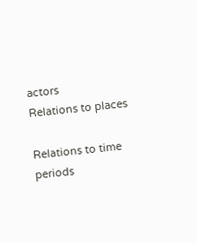actors
Relations to places

Relations to time periods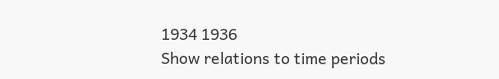1934 1936
Show relations to time periods